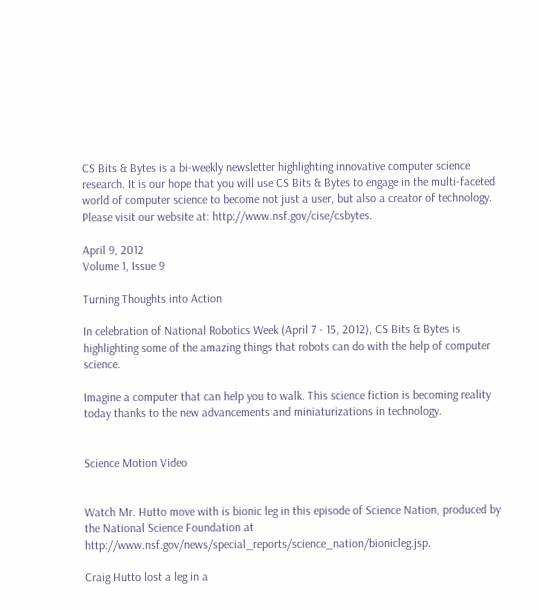CS Bits & Bytes is a bi-weekly newsletter highlighting innovative computer science research. It is our hope that you will use CS Bits & Bytes to engage in the multi-faceted world of computer science to become not just a user, but also a creator of technology. Please visit our website at: http://www.nsf.gov/cise/csbytes.

April 9, 2012
Volume 1, Issue 9

Turning Thoughts into Action

In celebration of National Robotics Week (April 7 - 15, 2012), CS Bits & Bytes is highlighting some of the amazing things that robots can do with the help of computer science.

Imagine a computer that can help you to walk. This science fiction is becoming reality today thanks to the new advancements and miniaturizations in technology.


Science Motion Video


Watch Mr. Hutto move with is bionic leg in this episode of Science Nation, produced by the National Science Foundation at http://www.nsf.gov/news/special_reports/science_nation/bionicleg.jsp.

Craig Hutto lost a leg in a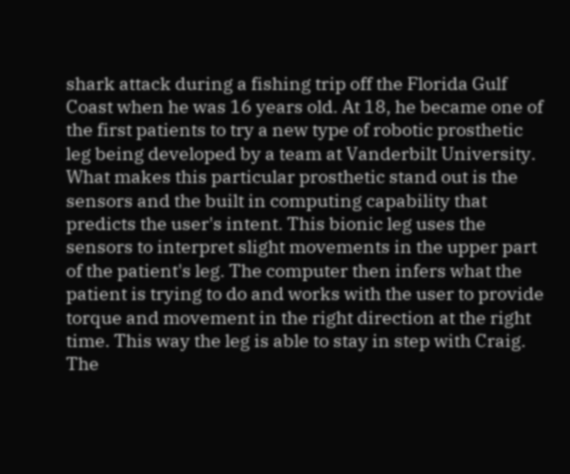shark attack during a fishing trip off the Florida Gulf Coast when he was 16 years old. At 18, he became one of the first patients to try a new type of robotic prosthetic leg being developed by a team at Vanderbilt University. What makes this particular prosthetic stand out is the sensors and the built in computing capability that predicts the user's intent. This bionic leg uses the sensors to interpret slight movements in the upper part of the patient's leg. The computer then infers what the patient is trying to do and works with the user to provide torque and movement in the right direction at the right time. This way the leg is able to stay in step with Craig. The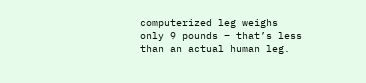computerized leg weighs only 9 pounds – that’s less than an actual human leg.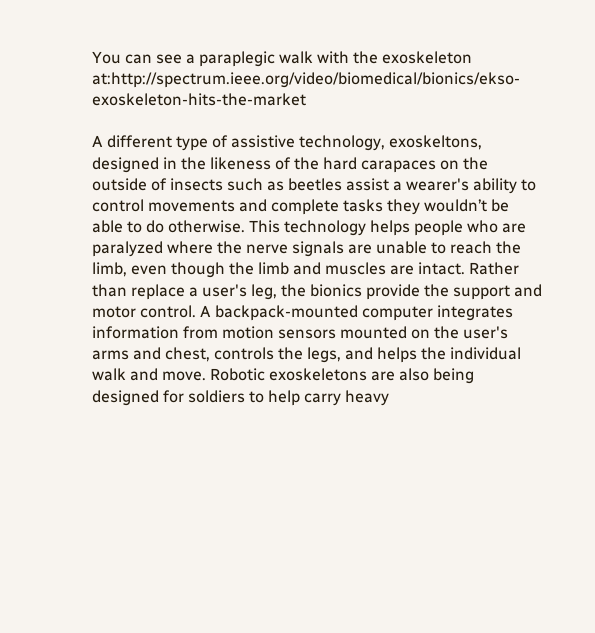You can see a paraplegic walk with the exoskeleton at:http://spectrum.ieee.org/video/biomedical/bionics/ekso-exoskeleton-hits-the-market

A different type of assistive technology, exoskeltons, designed in the likeness of the hard carapaces on the outside of insects such as beetles assist a wearer's ability to control movements and complete tasks they wouldn’t be able to do otherwise. This technology helps people who are paralyzed where the nerve signals are unable to reach the limb, even though the limb and muscles are intact. Rather than replace a user's leg, the bionics provide the support and motor control. A backpack-mounted computer integrates information from motion sensors mounted on the user's arms and chest, controls the legs, and helps the individual walk and move. Robotic exoskeletons are also being designed for soldiers to help carry heavy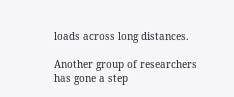loads across long distances.

Another group of researchers has gone a step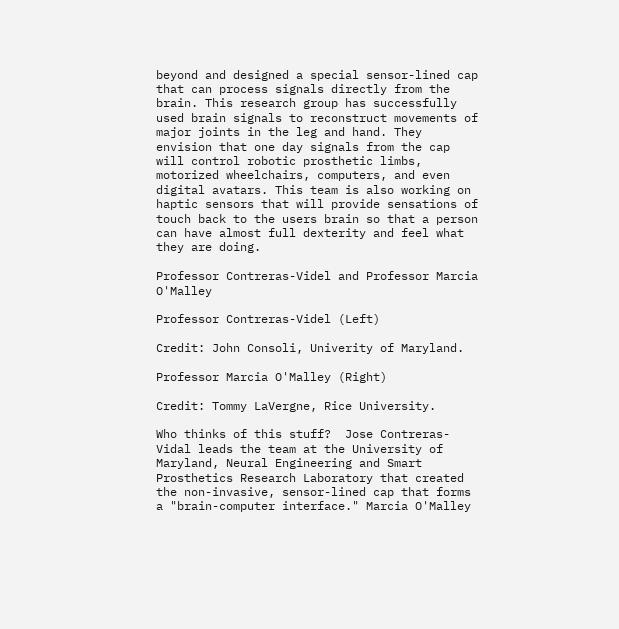beyond and designed a special sensor-lined cap that can process signals directly from the brain. This research group has successfully used brain signals to reconstruct movements of major joints in the leg and hand. They envision that one day signals from the cap will control robotic prosthetic limbs, motorized wheelchairs, computers, and even digital avatars. This team is also working on haptic sensors that will provide sensations of touch back to the users brain so that a person can have almost full dexterity and feel what they are doing.

Professor Contreras-Videl and Professor Marcia O'Malley

Professor Contreras-Videl (Left)

Credit: John Consoli, Univerity of Maryland.

Professor Marcia O'Malley (Right)

Credit: Tommy LaVergne, Rice University.

Who thinks of this stuff?  Jose Contreras-Vidal leads the team at the University of Maryland, Neural Engineering and Smart Prosthetics Research Laboratory that created the non-invasive, sensor-lined cap that forms a "brain-computer interface." Marcia O'Malley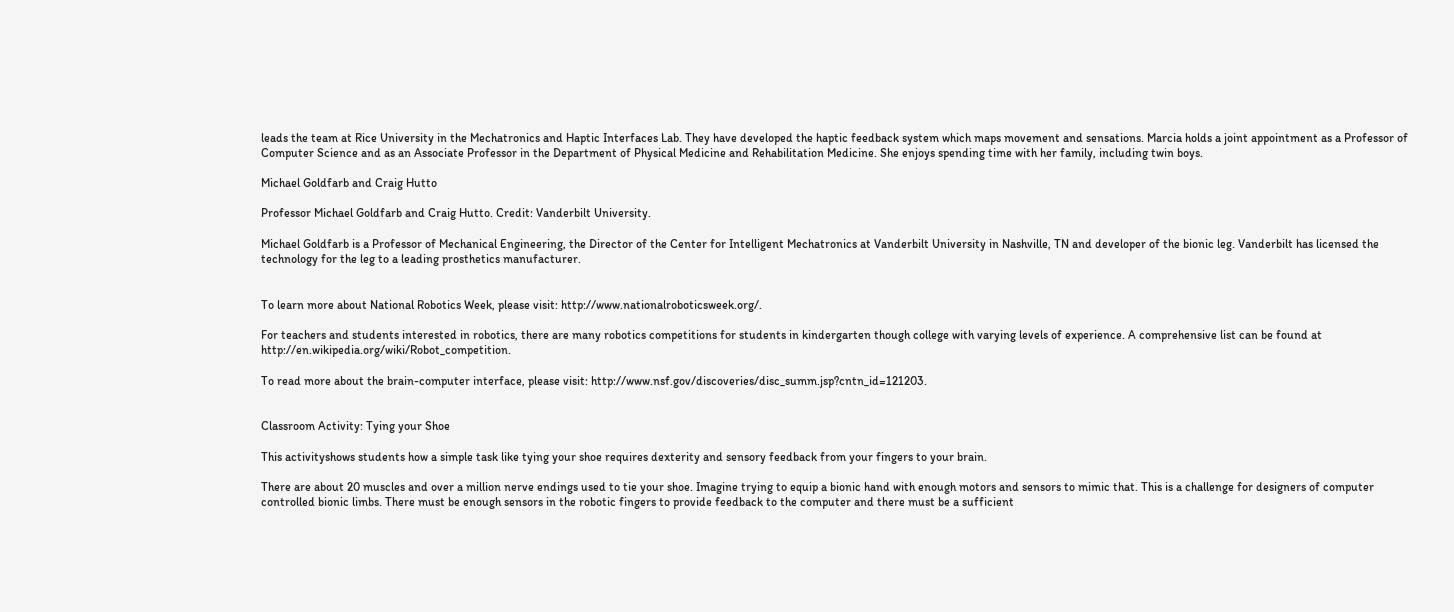leads the team at Rice University in the Mechatronics and Haptic Interfaces Lab. They have developed the haptic feedback system which maps movement and sensations. Marcia holds a joint appointment as a Professor of Computer Science and as an Associate Professor in the Department of Physical Medicine and Rehabilitation Medicine. She enjoys spending time with her family, including twin boys.

Michael Goldfarb and Craig Hutto

Professor Michael Goldfarb and Craig Hutto. Credit: Vanderbilt University.

Michael Goldfarb is a Professor of Mechanical Engineering, the Director of the Center for Intelligent Mechatronics at Vanderbilt University in Nashville, TN and developer of the bionic leg. Vanderbilt has licensed the technology for the leg to a leading prosthetics manufacturer.


To learn more about National Robotics Week, please visit: http://www.nationalroboticsweek.org/.

For teachers and students interested in robotics, there are many robotics competitions for students in kindergarten though college with varying levels of experience. A comprehensive list can be found at http://en.wikipedia.org/wiki/Robot_competition.

To read more about the brain-computer interface, please visit: http://www.nsf.gov/discoveries/disc_summ.jsp?cntn_id=121203.


Classroom Activity: Tying your Shoe

This activityshows students how a simple task like tying your shoe requires dexterity and sensory feedback from your fingers to your brain.

There are about 20 muscles and over a million nerve endings used to tie your shoe. Imagine trying to equip a bionic hand with enough motors and sensors to mimic that. This is a challenge for designers of computer controlled bionic limbs. There must be enough sensors in the robotic fingers to provide feedback to the computer and there must be a sufficient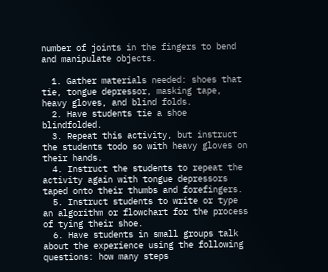number of joints in the fingers to bend and manipulate objects.

  1. Gather materials needed: shoes that tie, tongue depressor, masking tape, heavy gloves, and blind folds.
  2. Have students tie a shoe blindfolded.
  3. Repeat this activity, but instruct the students todo so with heavy gloves on their hands.
  4. Instruct the students to repeat the activity again with tongue depressors taped onto their thumbs and forefingers.
  5. Instruct students to write or type an algorithm or flowchart for the process of tying their shoe.
  6. Have students in small groups talk about the experience using the following questions: how many steps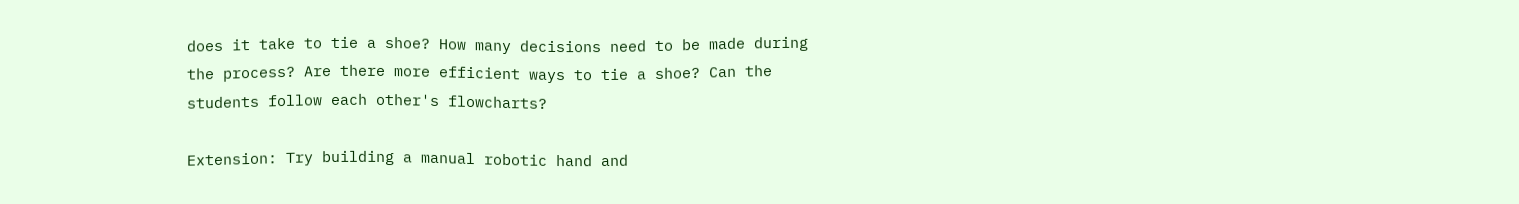does it take to tie a shoe? How many decisions need to be made during the process? Are there more efficient ways to tie a shoe? Can the students follow each other's flowcharts?

Extension: Try building a manual robotic hand and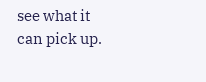see what it can pick up.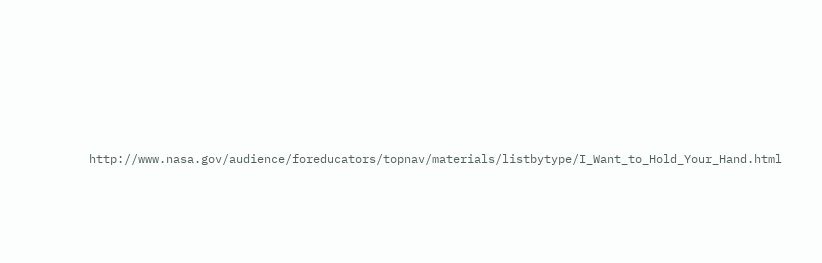http://www.nasa.gov/audience/foreducators/topnav/materials/listbytype/I_Want_to_Hold_Your_Hand.html